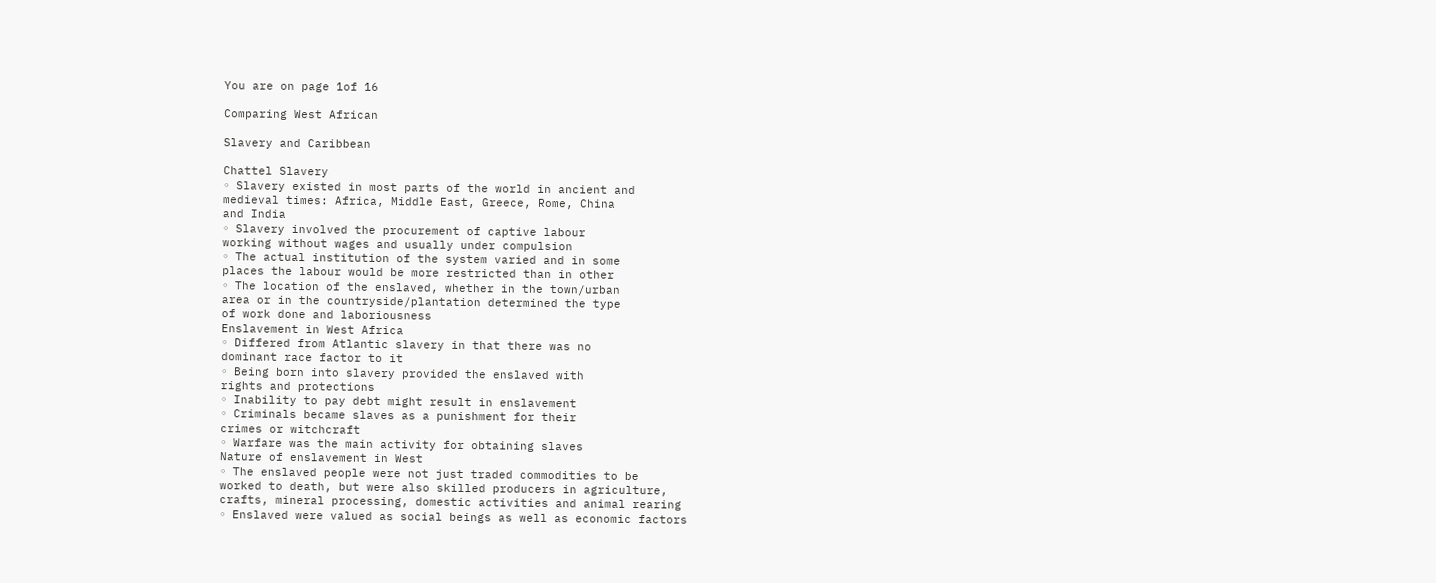You are on page 1of 16

Comparing West African

Slavery and Caribbean

Chattel Slavery
◦ Slavery existed in most parts of the world in ancient and
medieval times: Africa, Middle East, Greece, Rome, China
and India
◦ Slavery involved the procurement of captive labour
working without wages and usually under compulsion
◦ The actual institution of the system varied and in some
places the labour would be more restricted than in other
◦ The location of the enslaved, whether in the town/urban
area or in the countryside/plantation determined the type
of work done and laboriousness
Enslavement in West Africa
◦ Differed from Atlantic slavery in that there was no
dominant race factor to it
◦ Being born into slavery provided the enslaved with
rights and protections
◦ Inability to pay debt might result in enslavement
◦ Criminals became slaves as a punishment for their
crimes or witchcraft
◦ Warfare was the main activity for obtaining slaves
Nature of enslavement in West
◦ The enslaved people were not just traded commodities to be
worked to death, but were also skilled producers in agriculture,
crafts, mineral processing, domestic activities and animal rearing
◦ Enslaved were valued as social beings as well as economic factors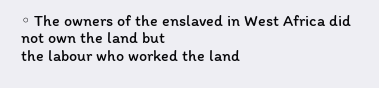◦ The owners of the enslaved in West Africa did not own the land but
the labour who worked the land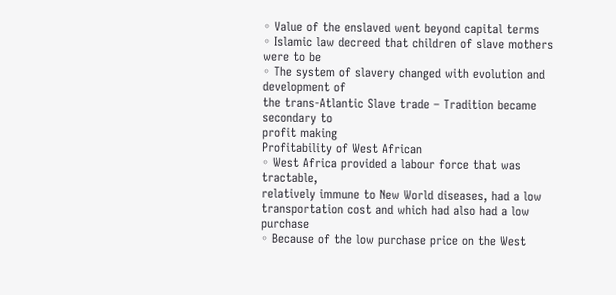◦ Value of the enslaved went beyond capital terms
◦ Islamic law decreed that children of slave mothers were to be
◦ The system of slavery changed with evolution and development of
the trans-Atlantic Slave trade – Tradition became secondary to
profit making
Profitability of West African
◦ West Africa provided a labour force that was tractable,
relatively immune to New World diseases, had a low
transportation cost and which had also had a low purchase
◦ Because of the low purchase price on the West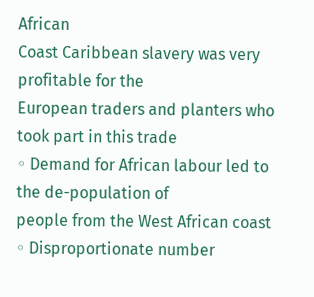African
Coast Caribbean slavery was very profitable for the
European traders and planters who took part in this trade
◦ Demand for African labour led to the de-population of
people from the West African coast
◦ Disproportionate number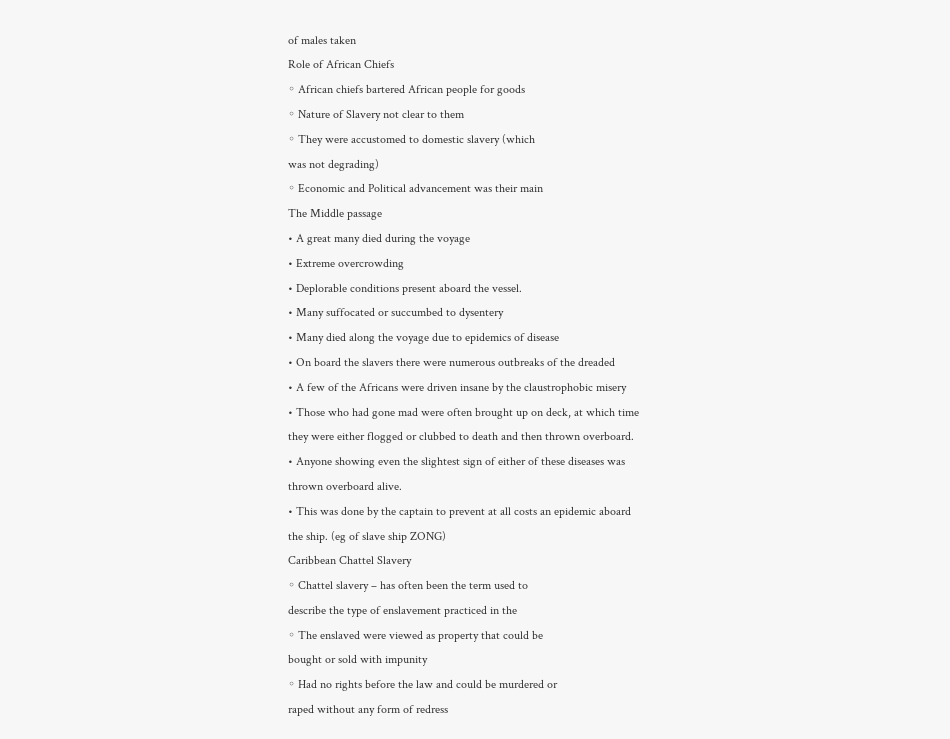of males taken
Role of African Chiefs
◦ African chiefs bartered African people for goods
◦ Nature of Slavery not clear to them
◦ They were accustomed to domestic slavery (which
was not degrading)
◦ Economic and Political advancement was their main
The Middle passage
• A great many died during the voyage
• Extreme overcrowding
• Deplorable conditions present aboard the vessel.
• Many suffocated or succumbed to dysentery
• Many died along the voyage due to epidemics of disease
• On board the slavers there were numerous outbreaks of the dreaded
• A few of the Africans were driven insane by the claustrophobic misery
• Those who had gone mad were often brought up on deck, at which time
they were either flogged or clubbed to death and then thrown overboard.
• Anyone showing even the slightest sign of either of these diseases was
thrown overboard alive.
• This was done by the captain to prevent at all costs an epidemic aboard
the ship. (eg of slave ship ZONG)
Caribbean Chattel Slavery
◦ Chattel slavery – has often been the term used to
describe the type of enslavement practiced in the
◦ The enslaved were viewed as property that could be
bought or sold with impunity
◦ Had no rights before the law and could be murdered or
raped without any form of redress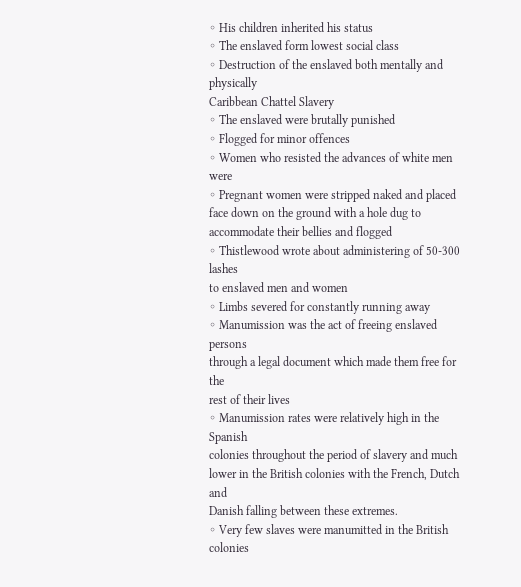◦ His children inherited his status
◦ The enslaved form lowest social class
◦ Destruction of the enslaved both mentally and physically
Caribbean Chattel Slavery
◦ The enslaved were brutally punished
◦ Flogged for minor offences
◦ Women who resisted the advances of white men were
◦ Pregnant women were stripped naked and placed
face down on the ground with a hole dug to
accommodate their bellies and flogged
◦ Thistlewood wrote about administering of 50-300 lashes
to enslaved men and women
◦ Limbs severed for constantly running away
◦ Manumission was the act of freeing enslaved persons
through a legal document which made them free for the
rest of their lives
◦ Manumission rates were relatively high in the Spanish
colonies throughout the period of slavery and much
lower in the British colonies with the French, Dutch and
Danish falling between these extremes.
◦ Very few slaves were manumitted in the British colonies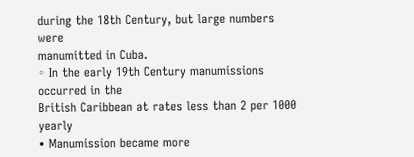during the 18th Century, but large numbers were
manumitted in Cuba.
◦ In the early 19th Century manumissions occurred in the
British Caribbean at rates less than 2 per 1000 yearly
• Manumission became more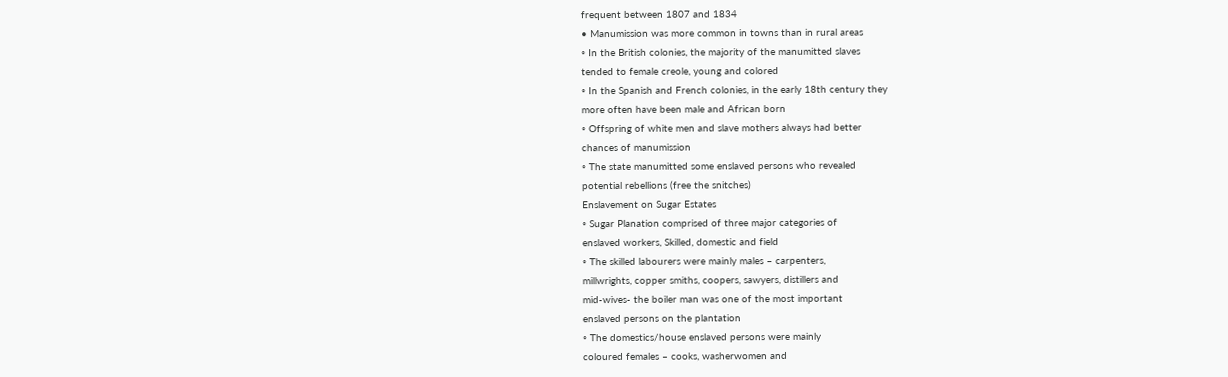frequent between 1807 and 1834
• Manumission was more common in towns than in rural areas
◦ In the British colonies, the majority of the manumitted slaves
tended to female creole, young and colored
◦ In the Spanish and French colonies, in the early 18th century they
more often have been male and African born
◦ Offspring of white men and slave mothers always had better
chances of manumission
◦ The state manumitted some enslaved persons who revealed
potential rebellions (free the snitches)
Enslavement on Sugar Estates
◦ Sugar Planation comprised of three major categories of
enslaved workers, Skilled, domestic and field
◦ The skilled labourers were mainly males – carpenters,
millwrights, copper smiths, coopers, sawyers, distillers and
mid-wives- the boiler man was one of the most important
enslaved persons on the plantation
◦ The domestics/house enslaved persons were mainly
coloured females – cooks, washerwomen and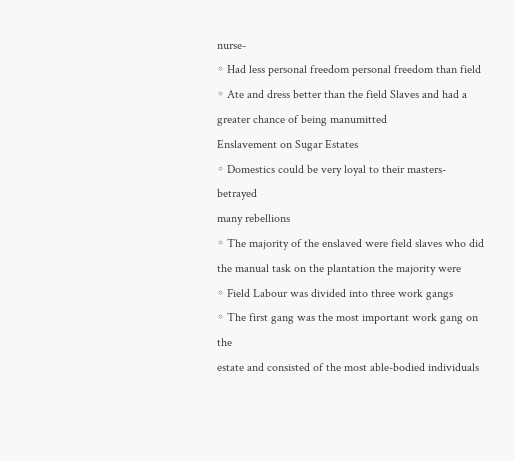nurse-
◦ Had less personal freedom personal freedom than field
◦ Ate and dress better than the field Slaves and had a
greater chance of being manumitted
Enslavement on Sugar Estates
◦ Domestics could be very loyal to their masters- betrayed
many rebellions
◦ The majority of the enslaved were field slaves who did
the manual task on the plantation the majority were
◦ Field Labour was divided into three work gangs
◦ The first gang was the most important work gang on the
estate and consisted of the most able-bodied individuals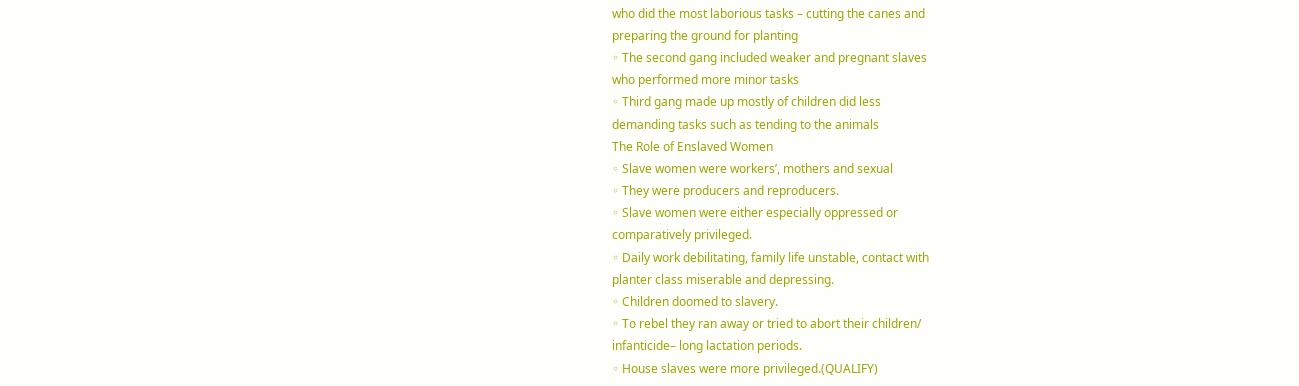who did the most laborious tasks – cutting the canes and
preparing the ground for planting
◦ The second gang included weaker and pregnant slaves
who performed more minor tasks
◦ Third gang made up mostly of children did less
demanding tasks such as tending to the animals
The Role of Enslaved Women
◦ Slave women were workers’, mothers and sexual
◦ They were producers and reproducers.
◦ Slave women were either especially oppressed or
comparatively privileged.
◦ Daily work debilitating, family life unstable, contact with
planter class miserable and depressing.
◦ Children doomed to slavery.
◦ To rebel they ran away or tried to abort their children/
infanticide– long lactation periods.
◦ House slaves were more privileged.(QUALIFY)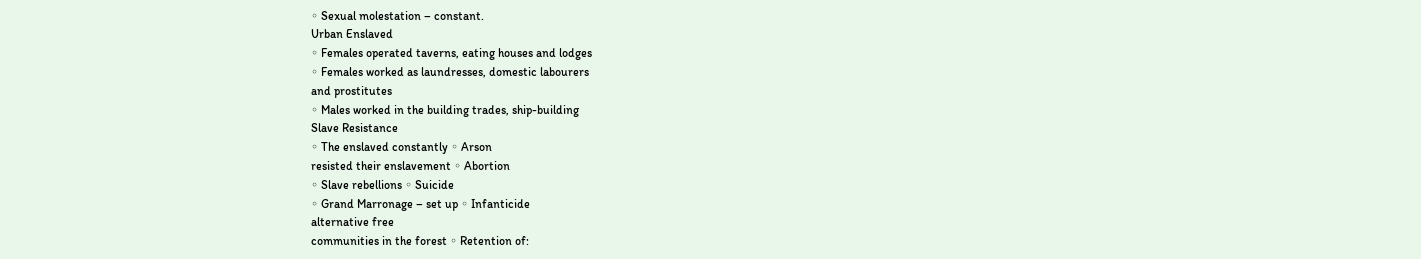◦ Sexual molestation – constant.
Urban Enslaved
◦ Females operated taverns, eating houses and lodges
◦ Females worked as laundresses, domestic labourers
and prostitutes
◦ Males worked in the building trades, ship-building
Slave Resistance
◦ The enslaved constantly ◦ Arson
resisted their enslavement ◦ Abortion
◦ Slave rebellions ◦ Suicide
◦ Grand Marronage – set up ◦ Infanticide
alternative free
communities in the forest ◦ Retention of: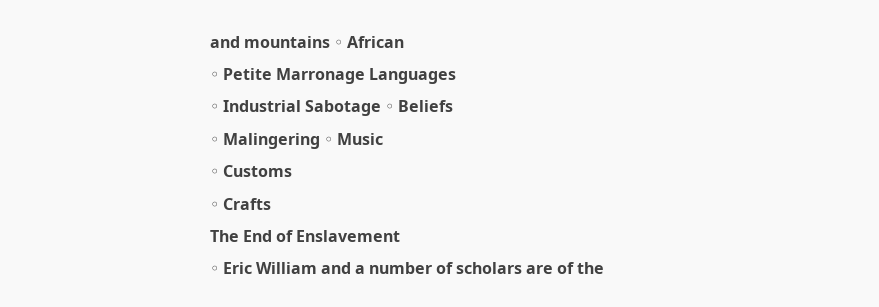and mountains ◦ African
◦ Petite Marronage Languages
◦ Industrial Sabotage ◦ Beliefs
◦ Malingering ◦ Music
◦ Customs
◦ Crafts
The End of Enslavement
◦ Eric William and a number of scholars are of the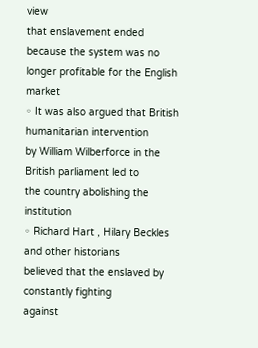view
that enslavement ended because the system was no
longer profitable for the English market
◦ It was also argued that British humanitarian intervention
by William Wilberforce in the British parliament led to
the country abolishing the institution
◦ Richard Hart , Hilary Beckles and other historians
believed that the enslaved by constantly fighting
against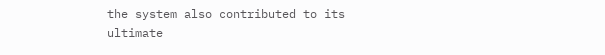the system also contributed to its ultimate